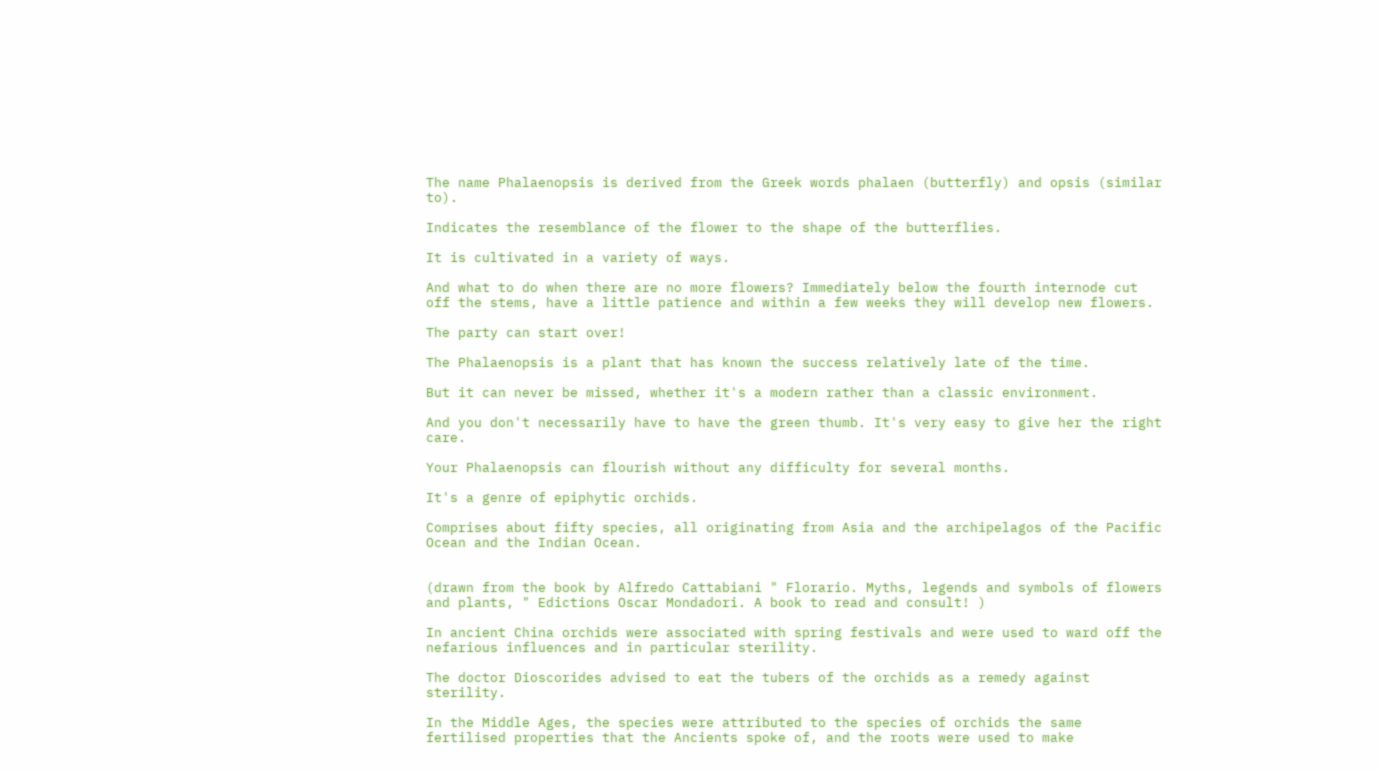The name Phalaenopsis is derived from the Greek words phalaen (butterfly) and opsis (similar to).

Indicates the resemblance of the flower to the shape of the butterflies.

It is cultivated in a variety of ways.

And what to do when there are no more flowers? Immediately below the fourth internode cut off the stems, have a little patience and within a few weeks they will develop new flowers.

The party can start over!

The Phalaenopsis is a plant that has known the success relatively late of the time.

But it can never be missed, whether it's a modern rather than a classic environment.

And you don't necessarily have to have the green thumb. It's very easy to give her the right care.

Your Phalaenopsis can flourish without any difficulty for several months.

It's a genre of epiphytic orchids.

Comprises about fifty species, all originating from Asia and the archipelagos of the Pacific Ocean and the Indian Ocean.


(drawn from the book by Alfredo Cattabiani " Florario. Myths, legends and symbols of flowers and plants, " Edictions Oscar Mondadori. A book to read and consult! )

In ancient China orchids were associated with spring festivals and were used to ward off the nefarious influences and in particular sterility.

The doctor Dioscorides advised to eat the tubers of the orchids as a remedy against sterility.

In the Middle Ages, the species were attributed to the species of orchids the same fertilised properties that the Ancients spoke of, and the roots were used to make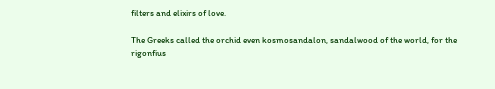filters and elixirs of love.

The Greeks called the orchid even kosmosandalon, sandalwood of the world, for the rigonfius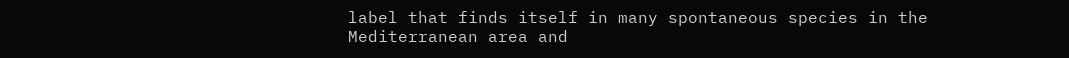label that finds itself in many spontaneous species in the Mediterranean area and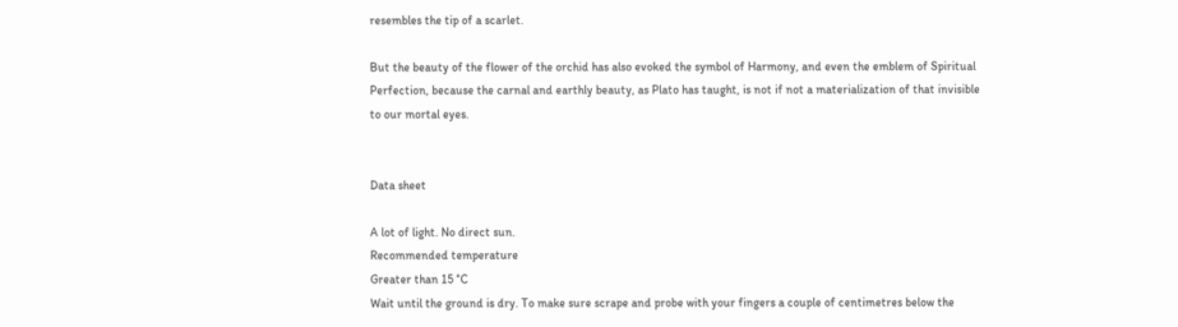resembles the tip of a scarlet.

But the beauty of the flower of the orchid has also evoked the symbol of Harmony, and even the emblem of Spiritual Perfection, because the carnal and earthly beauty, as Plato has taught, is not if not a materialization of that invisible to our mortal eyes.


Data sheet

A lot of light. No direct sun.
Recommended temperature
Greater than 15 °C
Wait until the ground is dry. To make sure scrape and probe with your fingers a couple of centimetres below the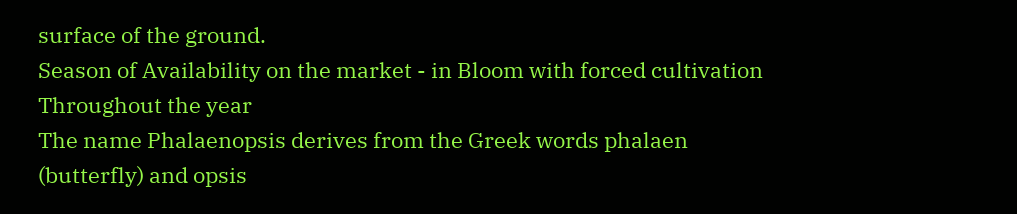surface of the ground.
Season of Availability on the market - in Bloom with forced cultivation
Throughout the year
The name Phalaenopsis derives from the Greek words phalaen (butterfly) and opsis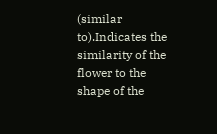(similar to).Indicates the similarity of the flower to the shape of the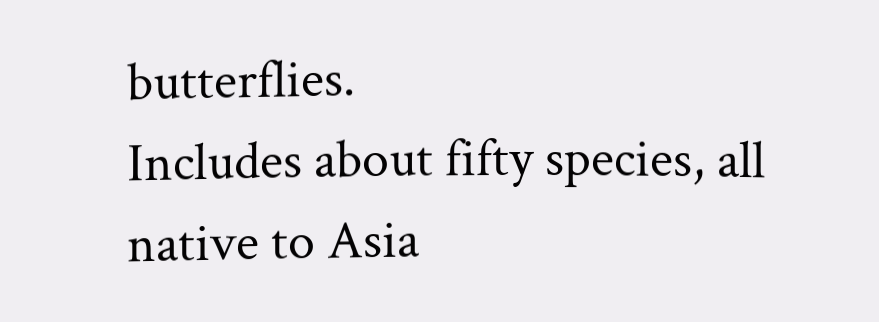butterflies.
Includes about fifty species, all native to Asia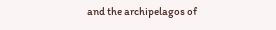and the archipelagos of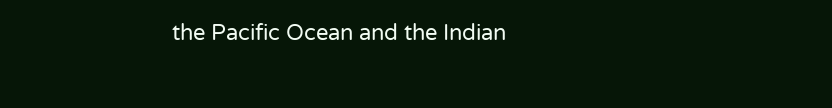the Pacific Ocean and the Indian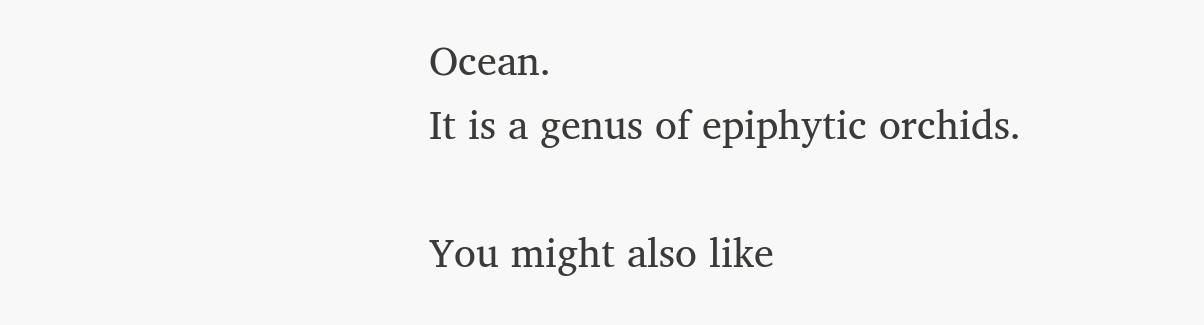Ocean.
It is a genus of epiphytic orchids.

You might also like